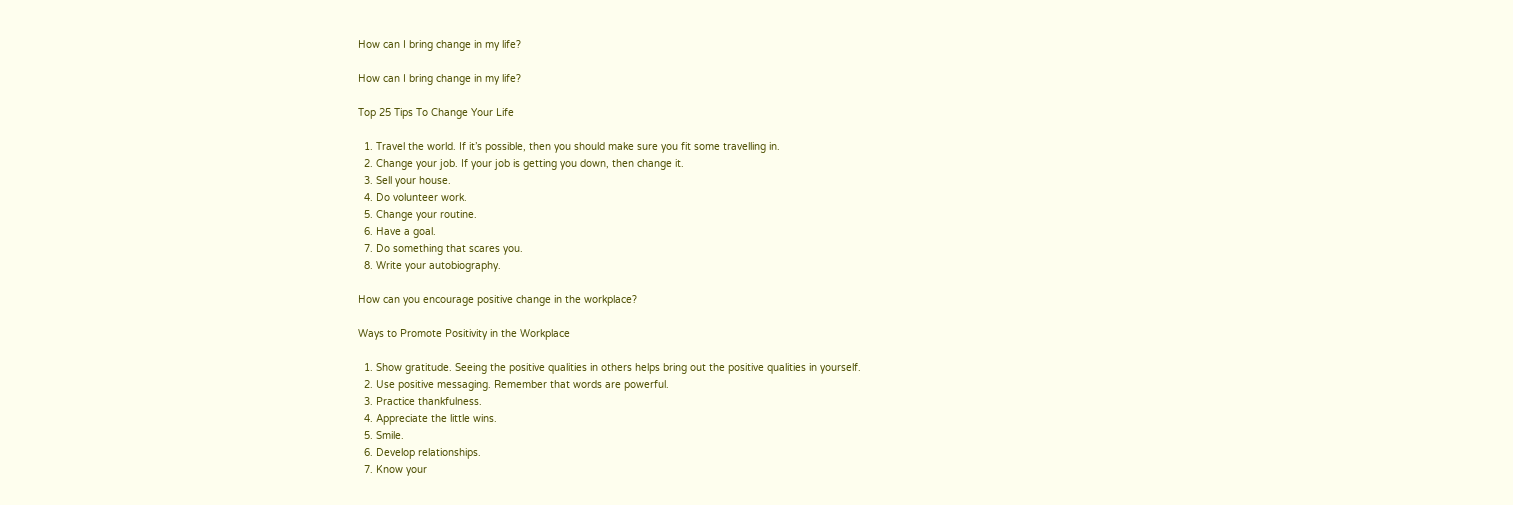How can I bring change in my life?

How can I bring change in my life?

Top 25 Tips To Change Your Life

  1. Travel the world. If it’s possible, then you should make sure you fit some travelling in.
  2. Change your job. If your job is getting you down, then change it.
  3. Sell your house.
  4. Do volunteer work.
  5. Change your routine.
  6. Have a goal.
  7. Do something that scares you.
  8. Write your autobiography.

How can you encourage positive change in the workplace?

Ways to Promote Positivity in the Workplace

  1. Show gratitude. Seeing the positive qualities in others helps bring out the positive qualities in yourself.
  2. Use positive messaging. Remember that words are powerful.
  3. Practice thankfulness.
  4. Appreciate the little wins.
  5. Smile.
  6. Develop relationships.
  7. Know your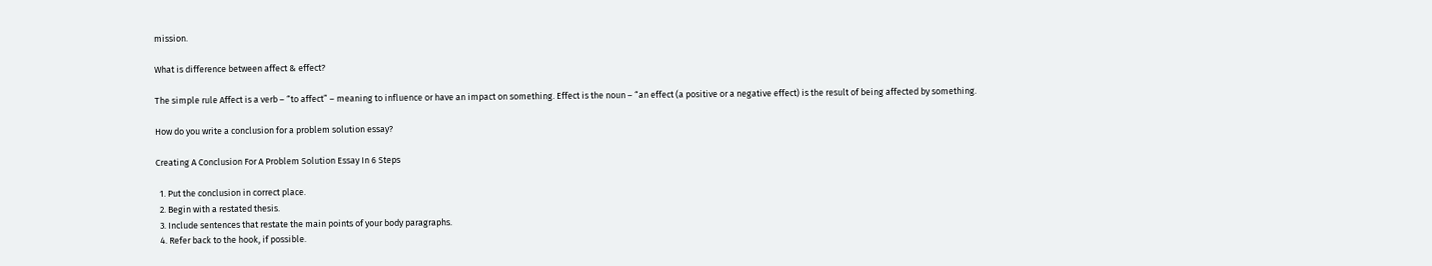mission.

What is difference between affect & effect?

The simple rule Affect is a verb – “to affect” – meaning to influence or have an impact on something. Effect is the noun – “an effect (a positive or a negative effect) is the result of being affected by something.

How do you write a conclusion for a problem solution essay?

Creating A Conclusion For A Problem Solution Essay In 6 Steps

  1. Put the conclusion in correct place.
  2. Begin with a restated thesis.
  3. Include sentences that restate the main points of your body paragraphs.
  4. Refer back to the hook, if possible.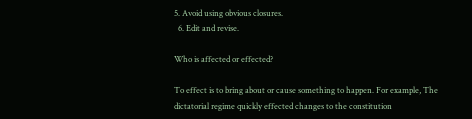5. Avoid using obvious closures.
  6. Edit and revise.

Who is affected or effected?

To effect is to bring about or cause something to happen. For example, The dictatorial regime quickly effected changes to the constitution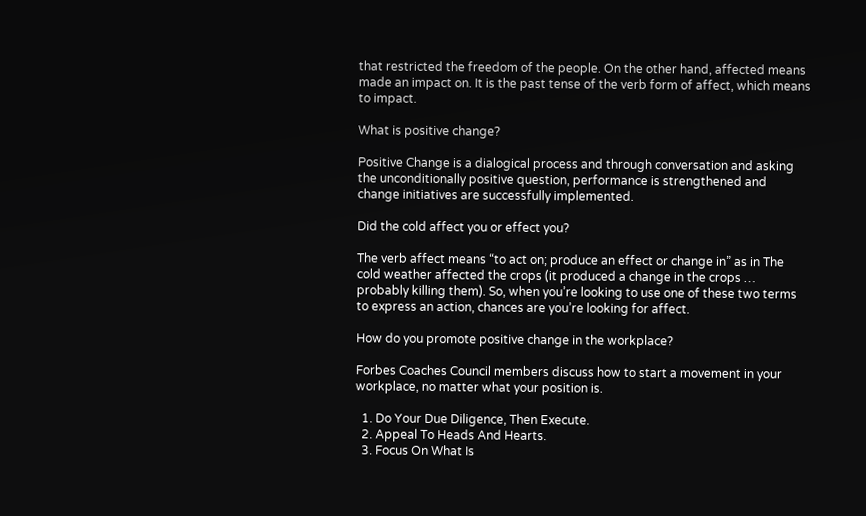that restricted the freedom of the people. On the other hand, affected means made an impact on. It is the past tense of the verb form of affect, which means to impact.

What is positive change?

Positive Change is a dialogical process and through conversation and asking the unconditionally positive question, performance is strengthened and change initiatives are successfully implemented.

Did the cold affect you or effect you?

The verb affect means “to act on; produce an effect or change in” as in The cold weather affected the crops (it produced a change in the crops … probably killing them). So, when you’re looking to use one of these two terms to express an action, chances are you’re looking for affect.

How do you promote positive change in the workplace?

Forbes Coaches Council members discuss how to start a movement in your workplace, no matter what your position is.

  1. Do Your Due Diligence, Then Execute.
  2. Appeal To Heads And Hearts.
  3. Focus On What Is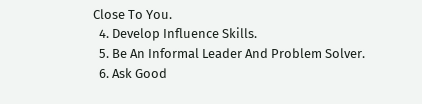Close To You.
  4. Develop Influence Skills.
  5. Be An Informal Leader And Problem Solver.
  6. Ask Good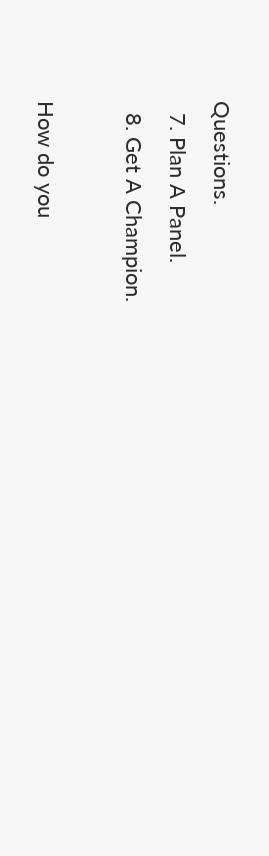Questions.
  7. Plan A Panel.
  8. Get A Champion.

How do you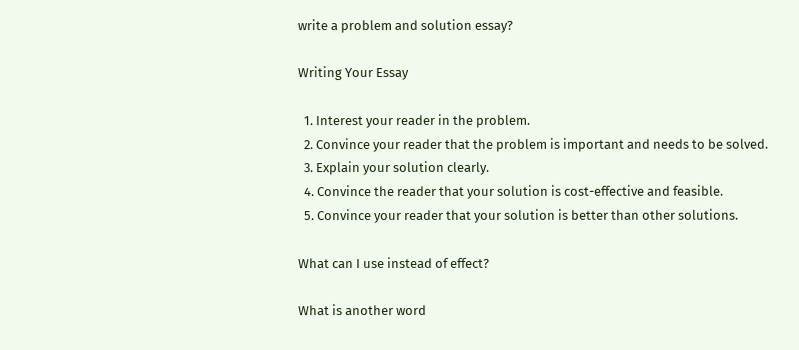write a problem and solution essay?

Writing Your Essay

  1. Interest your reader in the problem.
  2. Convince your reader that the problem is important and needs to be solved.
  3. Explain your solution clearly.
  4. Convince the reader that your solution is cost-effective and feasible.
  5. Convince your reader that your solution is better than other solutions.

What can I use instead of effect?

What is another word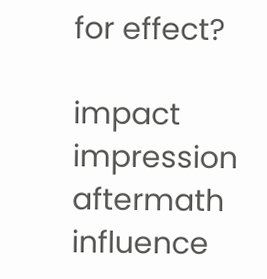for effect?

impact impression
aftermath influence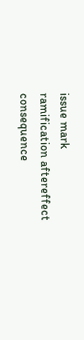issue mark
ramification aftereffect
consequence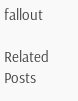fallout

Related Posts